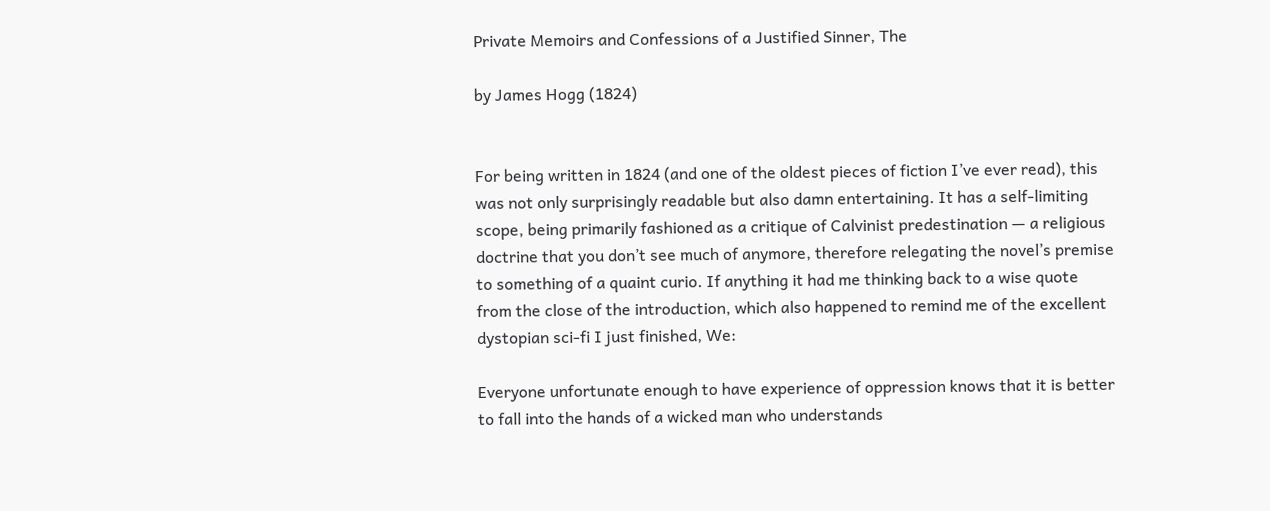Private Memoirs and Confessions of a Justified Sinner, The

by James Hogg (1824)


For being written in 1824 (and one of the oldest pieces of fiction I’ve ever read), this was not only surprisingly readable but also damn entertaining. It has a self-limiting scope, being primarily fashioned as a critique of Calvinist predestination — a religious doctrine that you don’t see much of anymore, therefore relegating the novel’s premise to something of a quaint curio. If anything it had me thinking back to a wise quote from the close of the introduction, which also happened to remind me of the excellent dystopian sci-fi I just finished, We:

Everyone unfortunate enough to have experience of oppression knows that it is better to fall into the hands of a wicked man who understands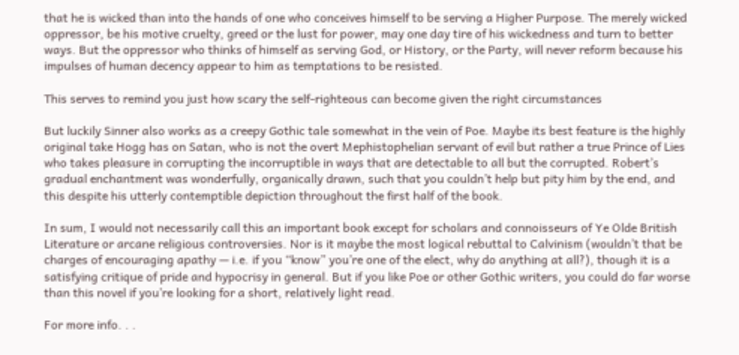that he is wicked than into the hands of one who conceives himself to be serving a Higher Purpose. The merely wicked oppressor, be his motive cruelty, greed or the lust for power, may one day tire of his wickedness and turn to better ways. But the oppressor who thinks of himself as serving God, or History, or the Party, will never reform because his impulses of human decency appear to him as temptations to be resisted.

This serves to remind you just how scary the self-righteous can become given the right circumstances

But luckily Sinner also works as a creepy Gothic tale somewhat in the vein of Poe. Maybe its best feature is the highly original take Hogg has on Satan, who is not the overt Mephistophelian servant of evil but rather a true Prince of Lies who takes pleasure in corrupting the incorruptible in ways that are detectable to all but the corrupted. Robert’s gradual enchantment was wonderfully, organically drawn, such that you couldn’t help but pity him by the end, and this despite his utterly contemptible depiction throughout the first half of the book.

In sum, I would not necessarily call this an important book except for scholars and connoisseurs of Ye Olde British Literature or arcane religious controversies. Nor is it maybe the most logical rebuttal to Calvinism (wouldn’t that be charges of encouraging apathy — i.e. if you “know” you’re one of the elect, why do anything at all?), though it is a satisfying critique of pride and hypocrisy in general. But if you like Poe or other Gothic writers, you could do far worse than this novel if you’re looking for a short, relatively light read.

For more info. . .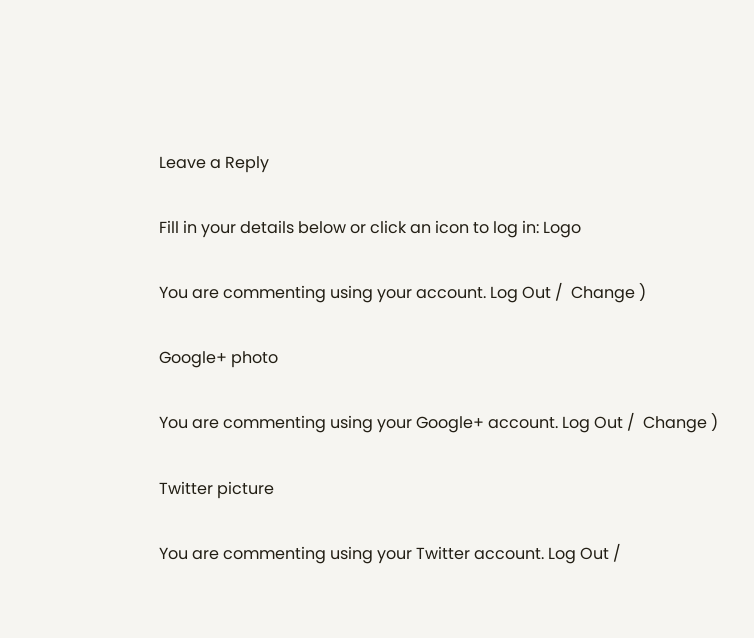Leave a Reply

Fill in your details below or click an icon to log in: Logo

You are commenting using your account. Log Out /  Change )

Google+ photo

You are commenting using your Google+ account. Log Out /  Change )

Twitter picture

You are commenting using your Twitter account. Log Out /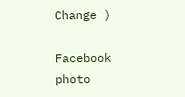Change )

Facebook photo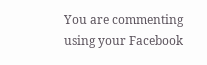You are commenting using your Facebook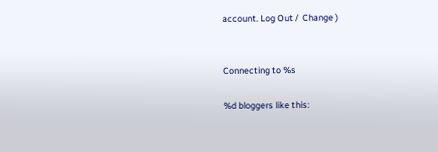account. Log Out /  Change )


Connecting to %s

%d bloggers like this: